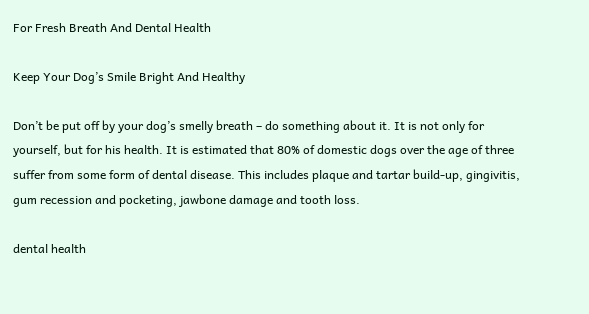For Fresh Breath And Dental Health

Keep Your Dog’s Smile Bright And Healthy

Don’t be put off by your dog’s smelly breath – do something about it. It is not only for yourself, but for his health. It is estimated that 80% of domestic dogs over the age of three suffer from some form of dental disease. This includes plaque and tartar build-up, gingivitis, gum recession and pocketing, jawbone damage and tooth loss.

dental health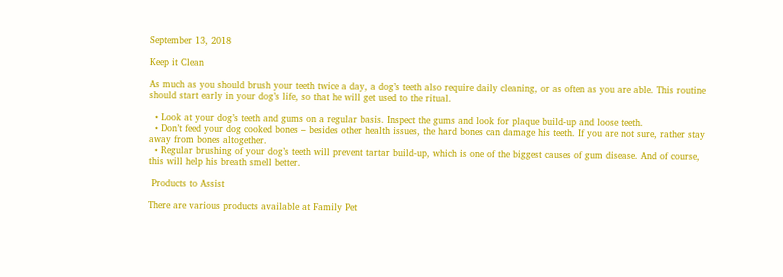September 13, 2018

Keep it Clean

As much as you should brush your teeth twice a day, a dog’s teeth also require daily cleaning, or as often as you are able. This routine should start early in your dog’s life, so that he will get used to the ritual.

  • Look at your dog’s teeth and gums on a regular basis. Inspect the gums and look for plaque build-up and loose teeth.
  • Don’t feed your dog cooked bones – besides other health issues, the hard bones can damage his teeth. If you are not sure, rather stay away from bones altogether.
  • Regular brushing of your dog’s teeth will prevent tartar build-up, which is one of the biggest causes of gum disease. And of course, this will help his breath smell better.

 Products to Assist

There are various products available at Family Pet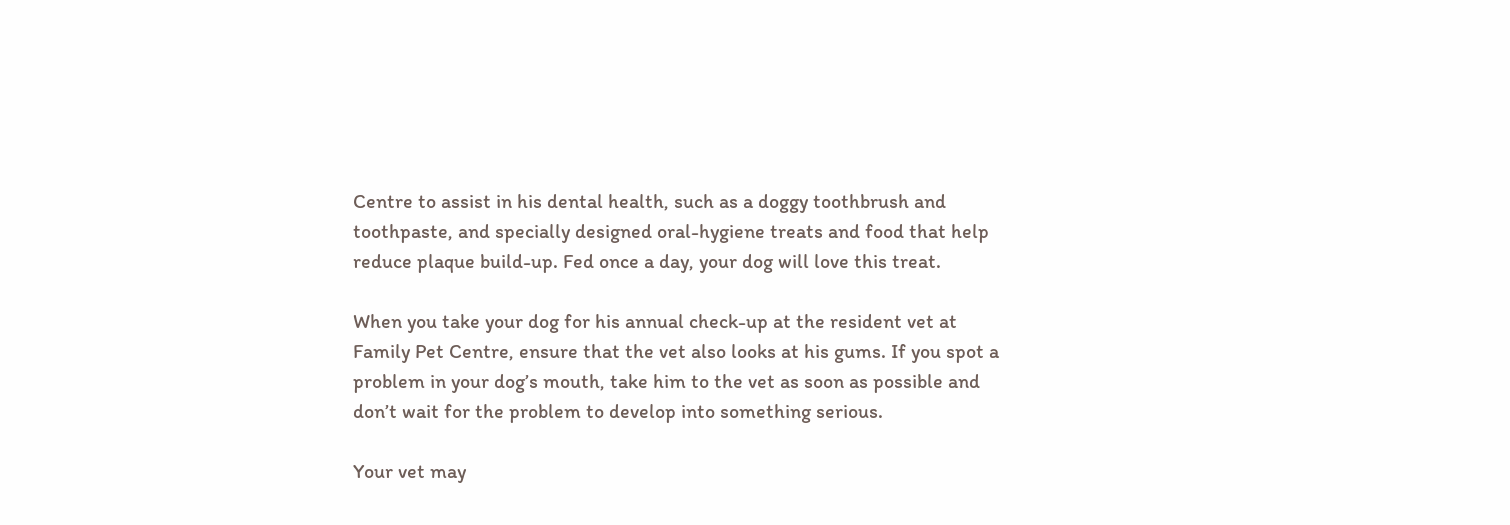Centre to assist in his dental health, such as a doggy toothbrush and toothpaste, and specially designed oral-hygiene treats and food that help reduce plaque build-up. Fed once a day, your dog will love this treat.

When you take your dog for his annual check-up at the resident vet at Family Pet Centre, ensure that the vet also looks at his gums. If you spot a problem in your dog’s mouth, take him to the vet as soon as possible and don’t wait for the problem to develop into something serious.

Your vet may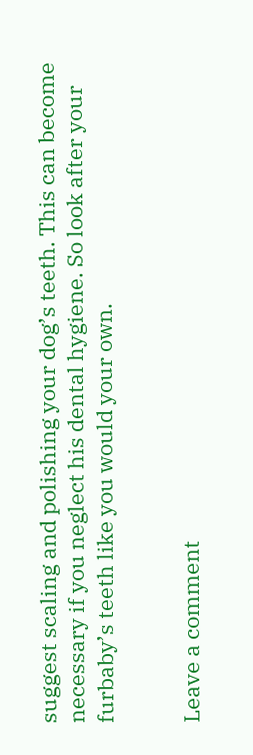suggest scaling and polishing your dog’s teeth. This can become necessary if you neglect his dental hygiene. So look after your furbaby’s teeth like you would your own.


Leave a comment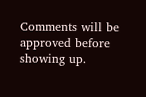Comments will be approved before showing up.